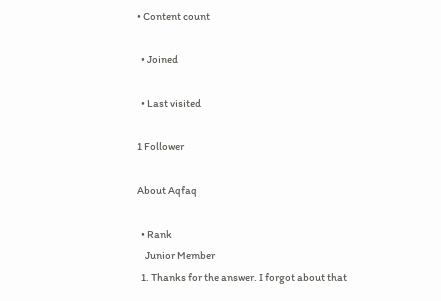• Content count

  • Joined

  • Last visited

1 Follower

About Aqfaq

  • Rank
    Junior Member
  1. Thanks for the answer. I forgot about that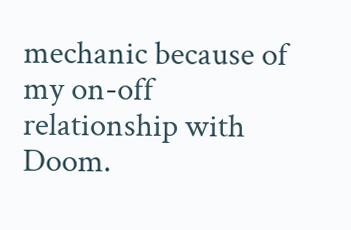mechanic because of my on-off relationship with Doom.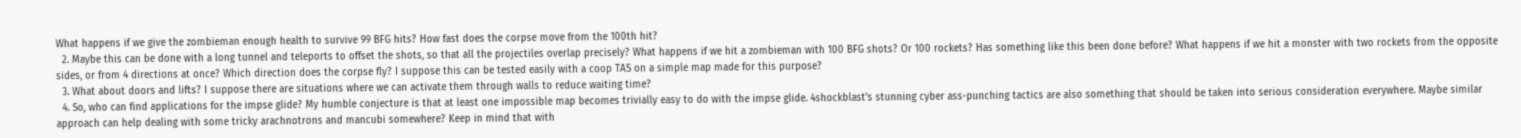What happens if we give the zombieman enough health to survive 99 BFG hits? How fast does the corpse move from the 100th hit?
  2. Maybe this can be done with a long tunnel and teleports to offset the shots, so that all the projectiles overlap precisely? What happens if we hit a zombieman with 100 BFG shots? Or 100 rockets? Has something like this been done before? What happens if we hit a monster with two rockets from the opposite sides, or from 4 directions at once? Which direction does the corpse fly? I suppose this can be tested easily with a coop TAS on a simple map made for this purpose?
  3. What about doors and lifts? I suppose there are situations where we can activate them through walls to reduce waiting time?
  4. So, who can find applications for the impse glide? My humble conjecture is that at least one impossible map becomes trivially easy to do with the impse glide. 4shockblast's stunning cyber ass-punching tactics are also something that should be taken into serious consideration everywhere. Maybe similar approach can help dealing with some tricky arachnotrons and mancubi somewhere? Keep in mind that with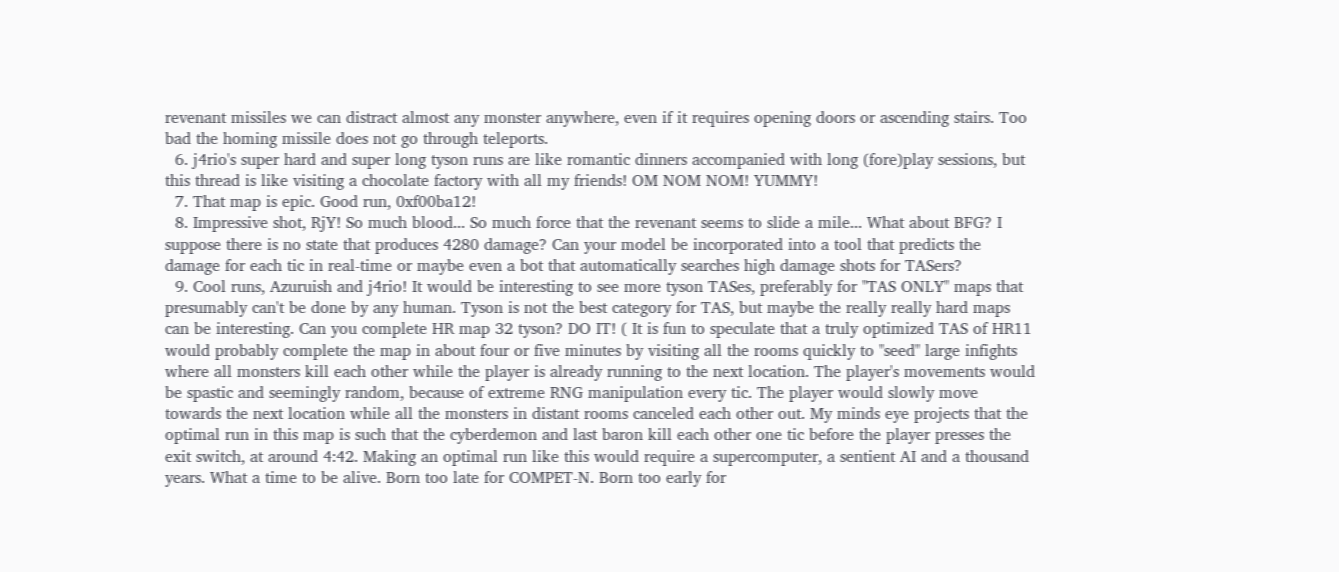revenant missiles we can distract almost any monster anywhere, even if it requires opening doors or ascending stairs. Too bad the homing missile does not go through teleports.
  6. j4rio's super hard and super long tyson runs are like romantic dinners accompanied with long (fore)play sessions, but this thread is like visiting a chocolate factory with all my friends! OM NOM NOM! YUMMY!
  7. That map is epic. Good run, 0xf00ba12!
  8. Impressive shot, RjY! So much blood... So much force that the revenant seems to slide a mile... What about BFG? I suppose there is no state that produces 4280 damage? Can your model be incorporated into a tool that predicts the damage for each tic in real-time or maybe even a bot that automatically searches high damage shots for TASers?
  9. Cool runs, Azuruish and j4rio! It would be interesting to see more tyson TASes, preferably for "TAS ONLY" maps that presumably can't be done by any human. Tyson is not the best category for TAS, but maybe the really really hard maps can be interesting. Can you complete HR map 32 tyson? DO IT! ( It is fun to speculate that a truly optimized TAS of HR11 would probably complete the map in about four or five minutes by visiting all the rooms quickly to "seed" large infights where all monsters kill each other while the player is already running to the next location. The player's movements would be spastic and seemingly random, because of extreme RNG manipulation every tic. The player would slowly move towards the next location while all the monsters in distant rooms canceled each other out. My minds eye projects that the optimal run in this map is such that the cyberdemon and last baron kill each other one tic before the player presses the exit switch, at around 4:42. Making an optimal run like this would require a supercomputer, a sentient AI and a thousand years. What a time to be alive. Born too late for COMPET-N. Born too early for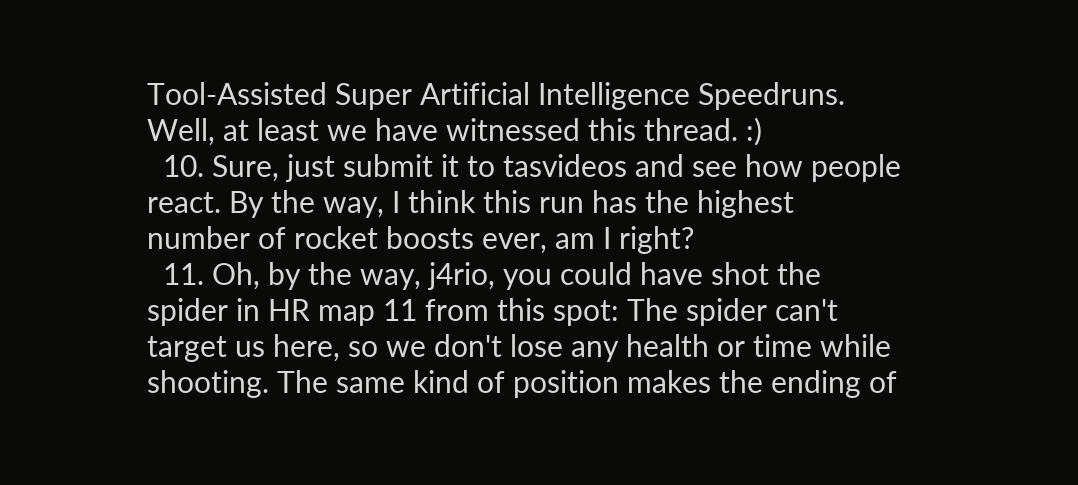Tool-Assisted Super Artificial Intelligence Speedruns. Well, at least we have witnessed this thread. :)
  10. Sure, just submit it to tasvideos and see how people react. By the way, I think this run has the highest number of rocket boosts ever, am I right?
  11. Oh, by the way, j4rio, you could have shot the spider in HR map 11 from this spot: The spider can't target us here, so we don't lose any health or time while shooting. The same kind of position makes the ending of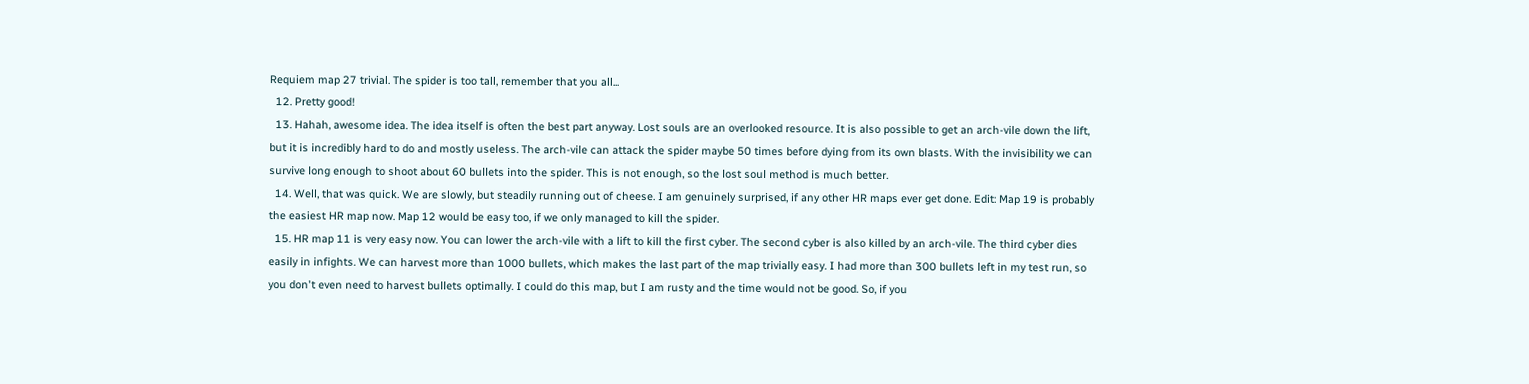Requiem map 27 trivial. The spider is too tall, remember that you all...
  12. Pretty good!
  13. Hahah, awesome idea. The idea itself is often the best part anyway. Lost souls are an overlooked resource. It is also possible to get an arch-vile down the lift, but it is incredibly hard to do and mostly useless. The arch-vile can attack the spider maybe 50 times before dying from its own blasts. With the invisibility we can survive long enough to shoot about 60 bullets into the spider. This is not enough, so the lost soul method is much better.
  14. Well, that was quick. We are slowly, but steadily running out of cheese. I am genuinely surprised, if any other HR maps ever get done. Edit: Map 19 is probably the easiest HR map now. Map 12 would be easy too, if we only managed to kill the spider.
  15. HR map 11 is very easy now. You can lower the arch-vile with a lift to kill the first cyber. The second cyber is also killed by an arch-vile. The third cyber dies easily in infights. We can harvest more than 1000 bullets, which makes the last part of the map trivially easy. I had more than 300 bullets left in my test run, so you don't even need to harvest bullets optimally. I could do this map, but I am rusty and the time would not be good. So, if you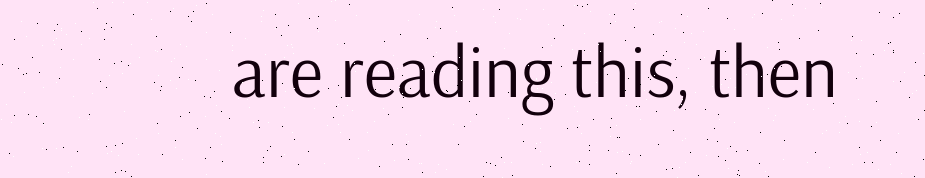are reading this, then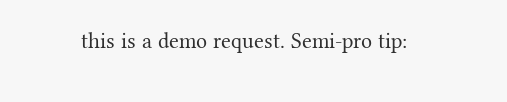this is a demo request. Semi-pro tip: